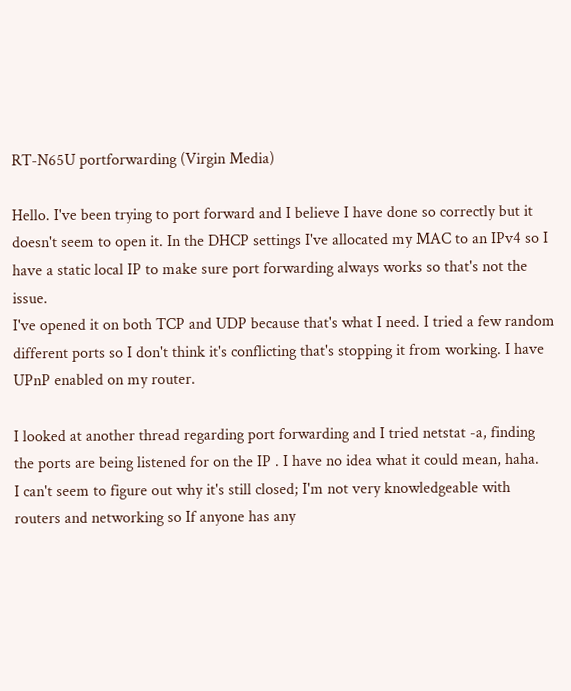RT-N65U portforwarding (Virgin Media)

Hello. I've been trying to port forward and I believe I have done so correctly but it doesn't seem to open it. In the DHCP settings I've allocated my MAC to an IPv4 so I have a static local IP to make sure port forwarding always works so that's not the issue.
I've opened it on both TCP and UDP because that's what I need. I tried a few random different ports so I don't think it's conflicting that's stopping it from working. I have UPnP enabled on my router.

I looked at another thread regarding port forwarding and I tried netstat -a, finding the ports are being listened for on the IP . I have no idea what it could mean, haha.
I can't seem to figure out why it's still closed; I'm not very knowledgeable with routers and networking so If anyone has any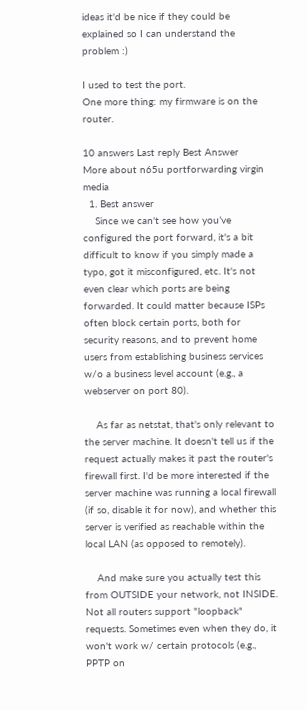ideas it'd be nice if they could be explained so I can understand the problem :)

I used to test the port.
One more thing: my firmware is on the router.

10 answers Last reply Best Answer
More about n65u portforwarding virgin media
  1. Best answer
    Since we can't see how you’ve configured the port forward, it's a bit difficult to know if you simply made a typo, got it misconfigured, etc. It's not even clear which ports are being forwarded. It could matter because ISPs often block certain ports, both for security reasons, and to prevent home users from establishing business services w/o a business level account (e.g., a webserver on port 80).

    As far as netstat, that's only relevant to the server machine. It doesn't tell us if the request actually makes it past the router's firewall first. I'd be more interested if the server machine was running a local firewall (if so, disable it for now), and whether this server is verified as reachable within the local LAN (as opposed to remotely).

    And make sure you actually test this from OUTSIDE your network, not INSIDE. Not all routers support "loopback" requests. Sometimes even when they do, it won't work w/ certain protocols (e.g., PPTP on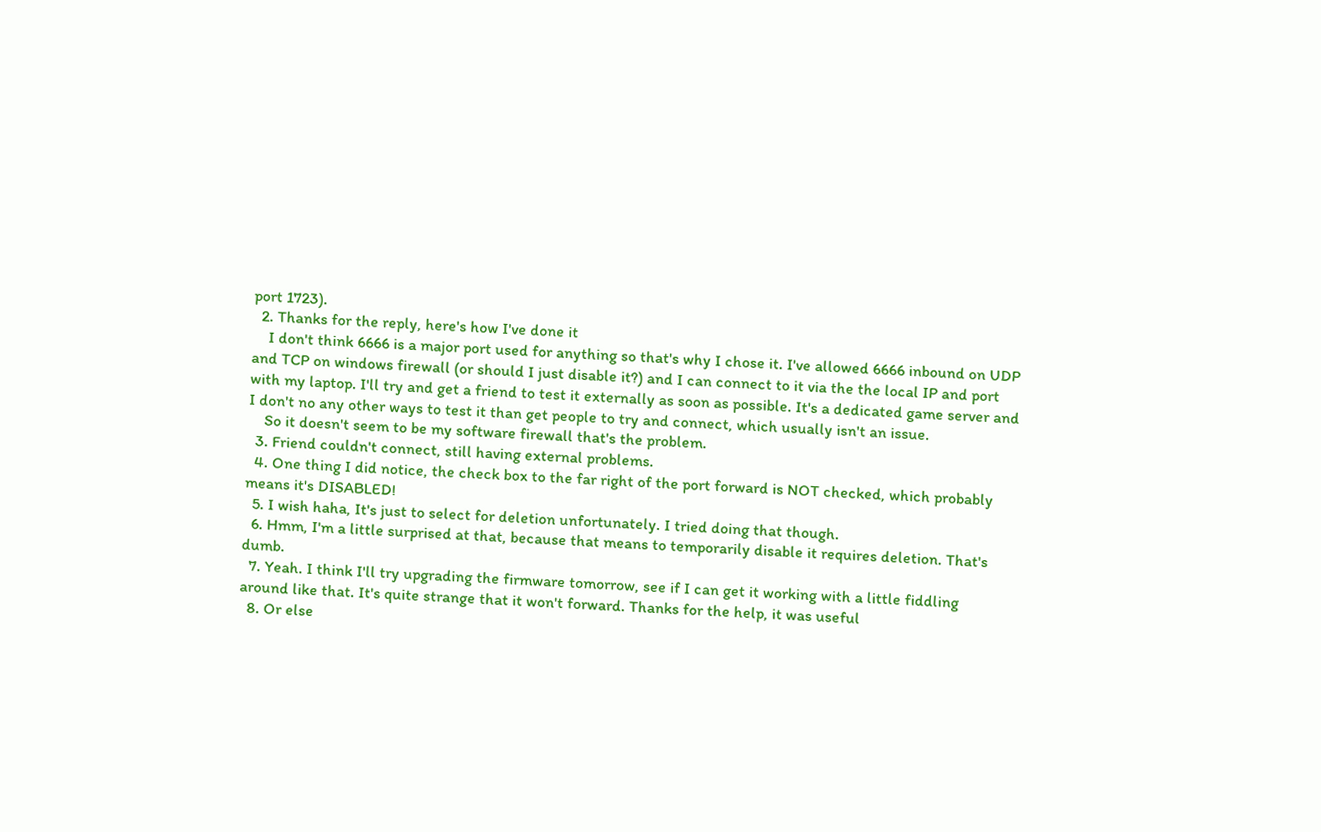port 1723).
  2. Thanks for the reply, here's how I've done it
    I don't think 6666 is a major port used for anything so that's why I chose it. I've allowed 6666 inbound on UDP and TCP on windows firewall (or should I just disable it?) and I can connect to it via the the local IP and port with my laptop. I'll try and get a friend to test it externally as soon as possible. It's a dedicated game server and I don't no any other ways to test it than get people to try and connect, which usually isn't an issue.
    So it doesn't seem to be my software firewall that's the problem.
  3. Friend couldn't connect, still having external problems.
  4. One thing I did notice, the check box to the far right of the port forward is NOT checked, which probably means it's DISABLED!
  5. I wish haha, It's just to select for deletion unfortunately. I tried doing that though.
  6. Hmm, I'm a little surprised at that, because that means to temporarily disable it requires deletion. That's dumb.
  7. Yeah. I think I'll try upgrading the firmware tomorrow, see if I can get it working with a little fiddling around like that. It's quite strange that it won't forward. Thanks for the help, it was useful
  8. Or else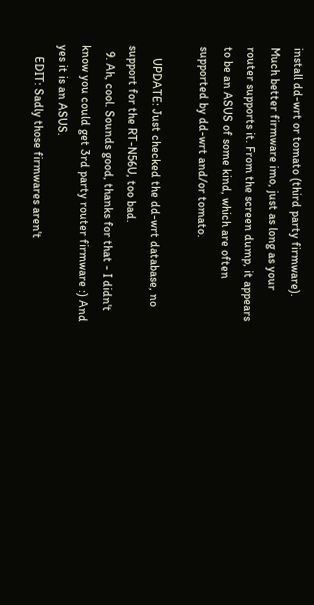install dd-wrt or tomato (third party firmware). Much better firmware imo, just as long as your router supports it. From the screen dump, it appears to be an ASUS of some kind, which are often supported by dd-wrt and/or tomato.

    UPDATE: Just checked the dd-wrt database, no support for the RT-N56U, too bad.
  9. Ah, cool. Sounds good, thanks for that - I didn't know you could get 3rd party router firmware :) And yes it is an ASUS.
    EDIT: Sadly those firmwares aren't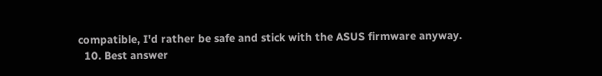compatible, I'd rather be safe and stick with the ASUS firmware anyway.
  10. Best answer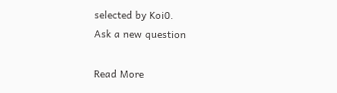selected by Koi0.
Ask a new question

Read More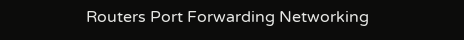Routers Port Forwarding Networking